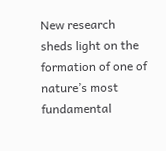New research sheds light on the formation of one of nature’s most fundamental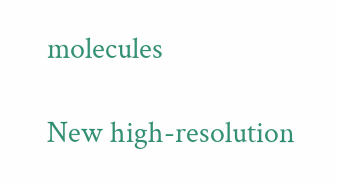molecules

New high-resolution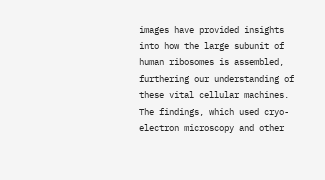images have provided insights into how the large subunit of human ribosomes is assembled, furthering our understanding of these vital cellular machines. The findings, which used cryo-electron microscopy and other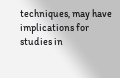techniques, may have implications for studies in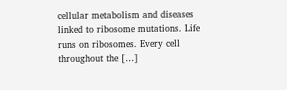cellular metabolism and diseases linked to ribosome mutations. Life runs on ribosomes. Every cell throughout the […]